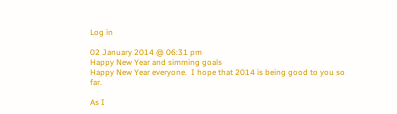Log in

02 January 2014 @ 06:31 pm
Happy New Year and simming goals
Happy New Year everyone.  I hope that 2014 is being good to you so far.

As I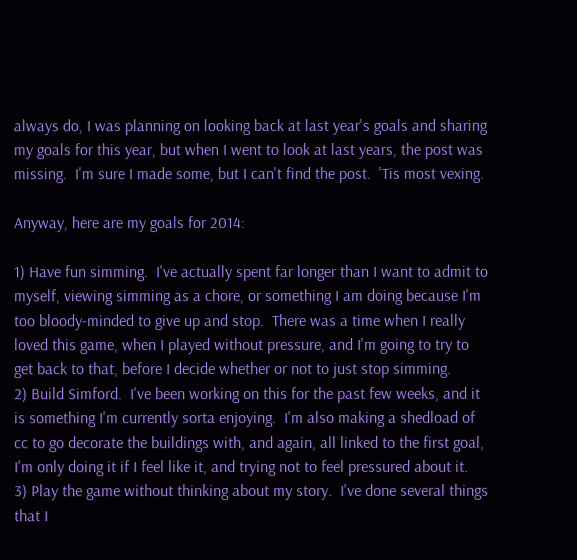always do, I was planning on looking back at last year's goals and sharing my goals for this year, but when I went to look at last years, the post was missing.  I'm sure I made some, but I can't find the post.  'Tis most vexing.

Anyway, here are my goals for 2014:

1) Have fun simming.  I've actually spent far longer than I want to admit to myself, viewing simming as a chore, or something I am doing because I'm too bloody-minded to give up and stop.  There was a time when I really loved this game, when I played without pressure, and I'm going to try to get back to that, before I decide whether or not to just stop simming.
2) Build Simford.  I've been working on this for the past few weeks, and it is something I'm currently sorta enjoying.  I'm also making a shedload of cc to go decorate the buildings with, and again, all linked to the first goal, I'm only doing it if I feel like it, and trying not to feel pressured about it.
3) Play the game without thinking about my story.  I've done several things that I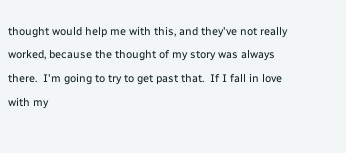thought would help me with this, and they've not really worked, because the thought of my story was always there.  I'm going to try to get past that.  If I fall in love with my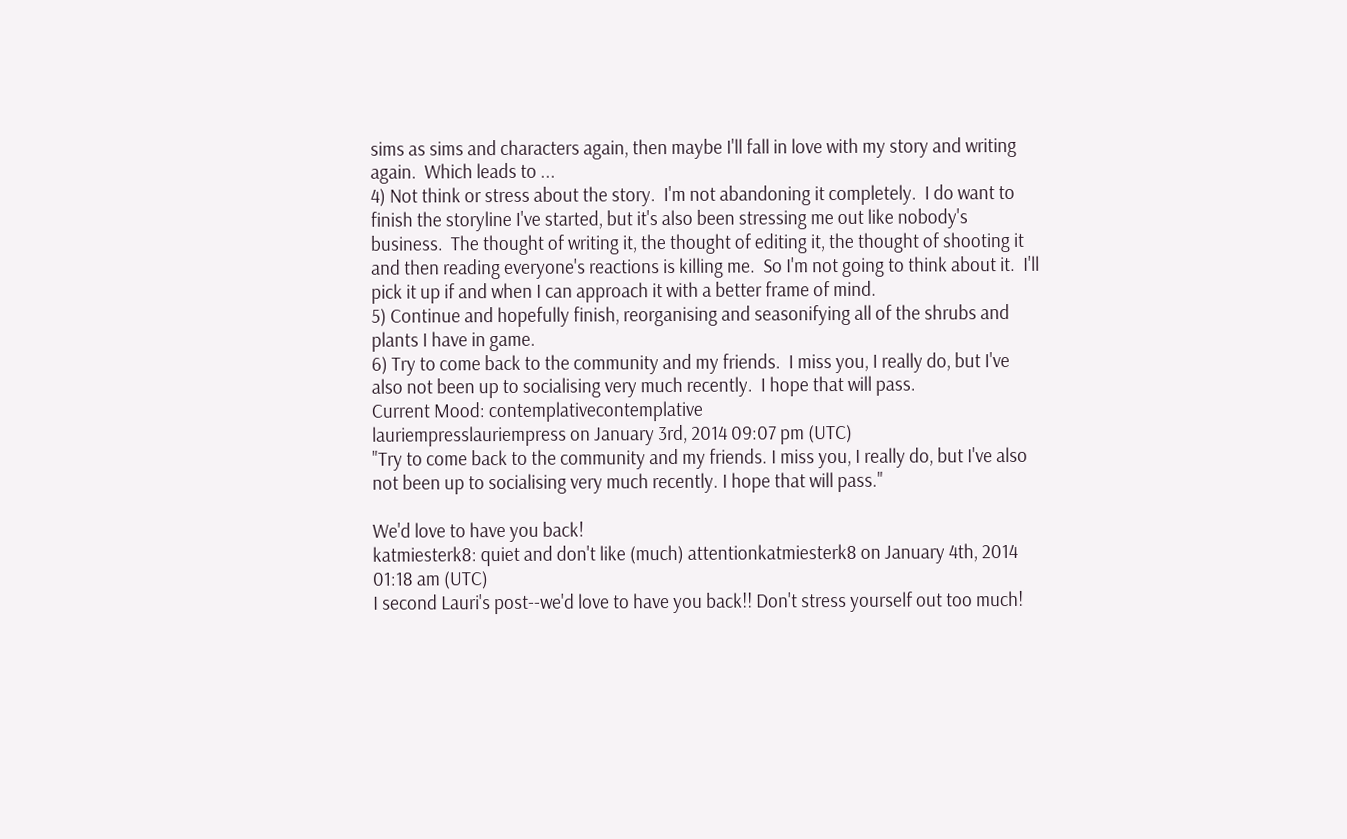sims as sims and characters again, then maybe I'll fall in love with my story and writing again.  Which leads to ...
4) Not think or stress about the story.  I'm not abandoning it completely.  I do want to finish the storyline I've started, but it's also been stressing me out like nobody's business.  The thought of writing it, the thought of editing it, the thought of shooting it and then reading everyone's reactions is killing me.  So I'm not going to think about it.  I'll pick it up if and when I can approach it with a better frame of mind.
5) Continue and hopefully finish, reorganising and seasonifying all of the shrubs and plants I have in game.
6) Try to come back to the community and my friends.  I miss you, I really do, but I've also not been up to socialising very much recently.  I hope that will pass.
Current Mood: contemplativecontemplative
lauriempresslauriempress on January 3rd, 2014 09:07 pm (UTC)
"Try to come back to the community and my friends. I miss you, I really do, but I've also not been up to socialising very much recently. I hope that will pass."

We'd love to have you back!
katmiesterk8: quiet and don't like (much) attentionkatmiesterk8 on January 4th, 2014 01:18 am (UTC)
I second Lauri's post--we'd love to have you back!! Don't stress yourself out too much!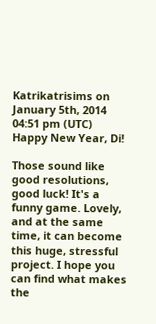Katrikatrisims on January 5th, 2014 04:51 pm (UTC)
Happy New Year, Di!

Those sound like good resolutions, good luck! It's a funny game. Lovely, and at the same time, it can become this huge, stressful project. I hope you can find what makes the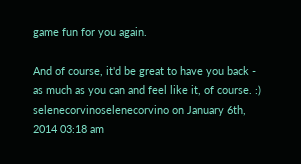game fun for you again.

And of course, it'd be great to have you back - as much as you can and feel like it, of course. :)
selenecorvinoselenecorvino on January 6th, 2014 03:18 am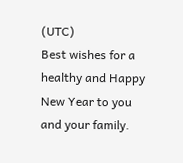(UTC)
Best wishes for a healthy and Happy New Year to you and your family.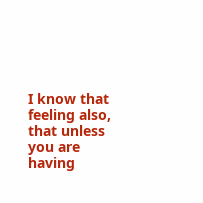I know that feeling also, that unless you are having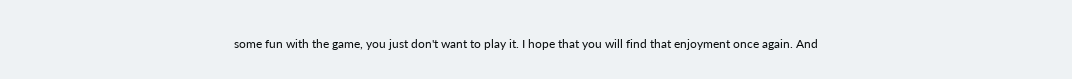some fun with the game, you just don't want to play it. I hope that you will find that enjoyment once again. And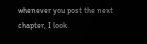whenever you post the next chapter, I look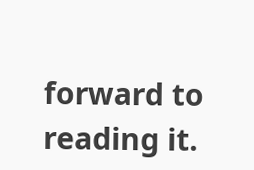forward to reading it.